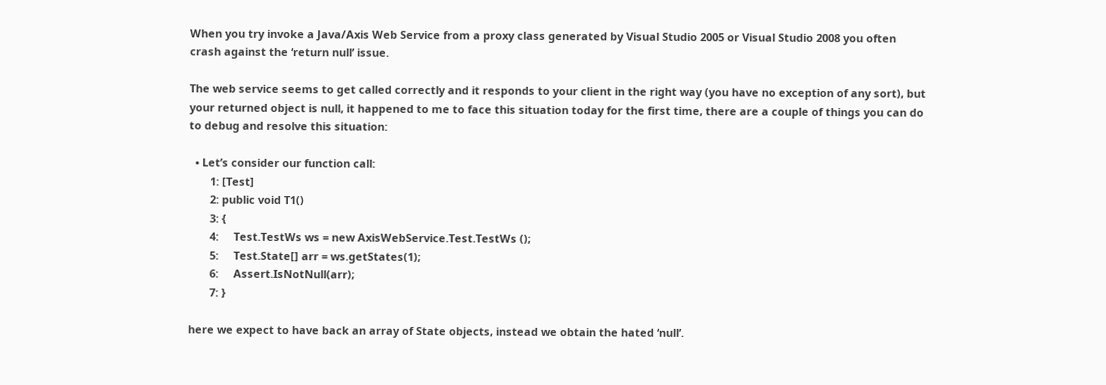When you try invoke a Java/Axis Web Service from a proxy class generated by Visual Studio 2005 or Visual Studio 2008 you often crash against the ‘return null’ issue.

The web service seems to get called correctly and it responds to your client in the right way (you have no exception of any sort), but your returned object is null, it happened to me to face this situation today for the first time, there are a couple of things you can do to debug and resolve this situation:

  • Let’s consider our function call:
       1: [Test]
       2: public void T1()
       3: {
       4:     Test.TestWs ws = new AxisWebService.Test.TestWs ();
       5:     Test.State[] arr = ws.getStates(1);
       6:     Assert.IsNotNull(arr);
       7: }

here we expect to have back an array of State objects, instead we obtain the hated ‘null’.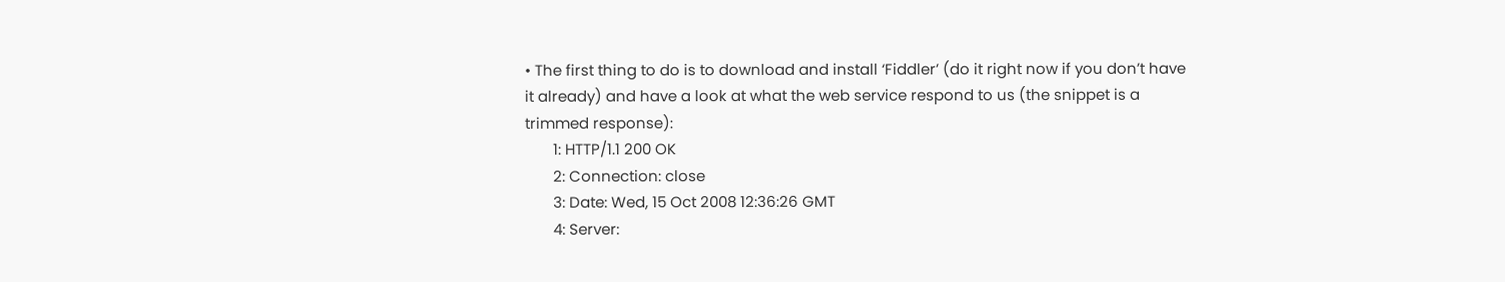• The first thing to do is to download and install ‘Fiddler’ (do it right now if you don’t have it already) and have a look at what the web service respond to us (the snippet is a trimmed response):
       1: HTTP/1.1 200 OK
       2: Connection: close
       3: Date: Wed, 15 Oct 2008 12:36:26 GMT
       4: Server: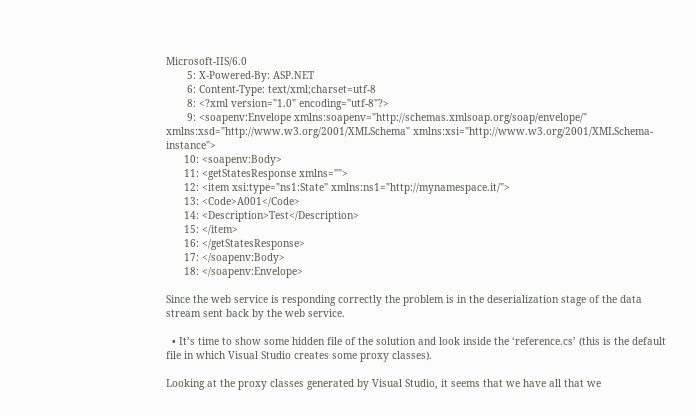Microsoft-IIS/6.0
       5: X-Powered-By: ASP.NET
       6: Content-Type: text/xml;charset=utf-8
       8: <?xml version="1.0" encoding="utf-8"?>
       9: <soapenv:Envelope xmlns:soapenv="http://schemas.xmlsoap.org/soap/envelope/" xmlns:xsd="http://www.w3.org/2001/XMLSchema" xmlns:xsi="http://www.w3.org/2001/XMLSchema-instance">
      10: <soapenv:Body>
      11: <getStatesResponse xmlns="">
      12: <item xsi:type="ns1:State" xmlns:ns1="http://mynamespace.it/">
      13: <Code>A001</Code>
      14: <Description>Test</Description>
      15: </item>
      16: </getStatesResponse>
      17: </soapenv:Body>
      18: </soapenv:Envelope>

Since the web service is responding correctly the problem is in the deserialization stage of the data stream sent back by the web service.

  • It’s time to show some hidden file of the solution and look inside the ‘reference.cs’ (this is the default file in which Visual Studio creates some proxy classes).

Looking at the proxy classes generated by Visual Studio, it seems that we have all that we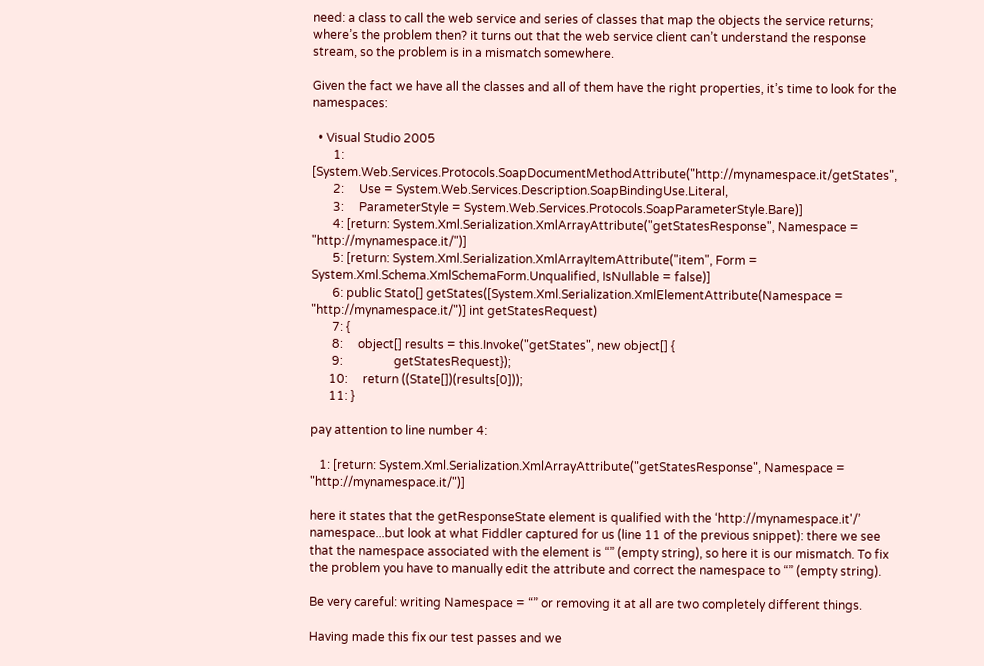need: a class to call the web service and series of classes that map the objects the service returns; where’s the problem then? it turns out that the web service client can’t understand the response stream, so the problem is in a mismatch somewhere.

Given the fact we have all the classes and all of them have the right properties, it’s time to look for the namespaces:

  • Visual Studio 2005
       1: [System.Web.Services.Protocols.SoapDocumentMethodAttribute("http://mynamespace.it/getStates",
       2:     Use = System.Web.Services.Description.SoapBindingUse.Literal,
       3:     ParameterStyle = System.Web.Services.Protocols.SoapParameterStyle.Bare)]
       4: [return: System.Xml.Serialization.XmlArrayAttribute("getStatesResponse", Namespace = "http://mynamespace.it/")]
       5: [return: System.Xml.Serialization.XmlArrayItemAttribute("item", Form = System.Xml.Schema.XmlSchemaForm.Unqualified, IsNullable = false)]
       6: public Stato[] getStates([System.Xml.Serialization.XmlElementAttribute(Namespace = "http://mynamespace.it/")] int getStatesRequest)
       7: {
       8:     object[] results = this.Invoke("getStates", new object[] {
       9:                 getStatesRequest});
      10:     return ((State[])(results[0]));
      11: }

pay attention to line number 4:

   1: [return: System.Xml.Serialization.XmlArrayAttribute("getStatesResponse", Namespace = "http://mynamespace.it/")]

here it states that the getResponseState element is qualified with the ‘http://mynamespace.it'/’ namespace...but look at what Fiddler captured for us (line 11 of the previous snippet): there we see that the namespace associated with the element is “” (empty string), so here it is our mismatch. To fix the problem you have to manually edit the attribute and correct the namespace to “” (empty string).

Be very careful: writing Namespace = “” or removing it at all are two completely different things.

Having made this fix our test passes and we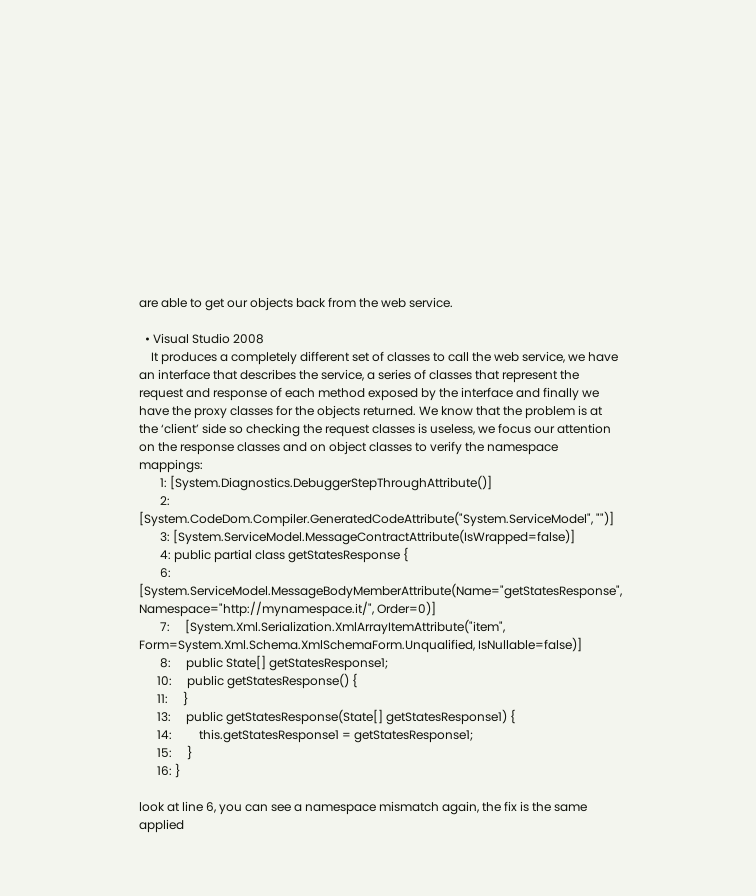are able to get our objects back from the web service.

  • Visual Studio 2008
    It produces a completely different set of classes to call the web service, we have an interface that describes the service, a series of classes that represent the request and response of each method exposed by the interface and finally we have the proxy classes for the objects returned. We know that the problem is at the ‘client’ side so checking the request classes is useless, we focus our attention on the response classes and on object classes to verify the namespace mappings:
       1: [System.Diagnostics.DebuggerStepThroughAttribute()]
       2: [System.CodeDom.Compiler.GeneratedCodeAttribute("System.ServiceModel", "")]
       3: [System.ServiceModel.MessageContractAttribute(IsWrapped=false)]
       4: public partial class getStatesResponse {
       6:     [System.ServiceModel.MessageBodyMemberAttribute(Name="getStatesResponse", Namespace="http://mynamespace.it/", Order=0)]
       7:     [System.Xml.Serialization.XmlArrayItemAttribute("item", Form=System.Xml.Schema.XmlSchemaForm.Unqualified, IsNullable=false)]
       8:     public State[] getStatesResponse1;
      10:     public getStatesResponse() {
      11:     }
      13:     public getStatesResponse(State[] getStatesResponse1) {
      14:         this.getStatesResponse1 = getStatesResponse1;
      15:     }
      16: }

look at line 6, you can see a namespace mismatch again, the fix is the same applied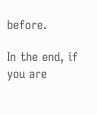before.

In the end, if you are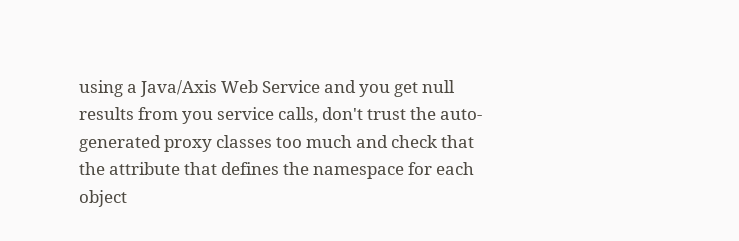using a Java/Axis Web Service and you get null results from you service calls, don't trust the auto-generated proxy classes too much and check that the attribute that defines the namespace for each object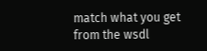match what you get from the wsdl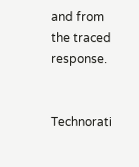and from the traced response.


Technorati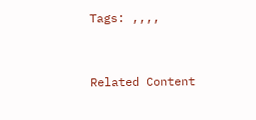Tags: ,,,,


Related Content